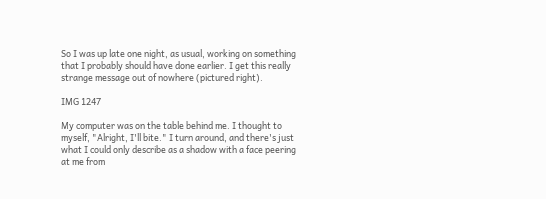So I was up late one night, as usual, working on something that I probably should have done earlier. I get this really strange message out of nowhere (pictured right).

IMG 1247

My computer was on the table behind me. I thought to myself, "Alright, I'll bite." I turn around, and there's just what I could only describe as a shadow with a face peering at me from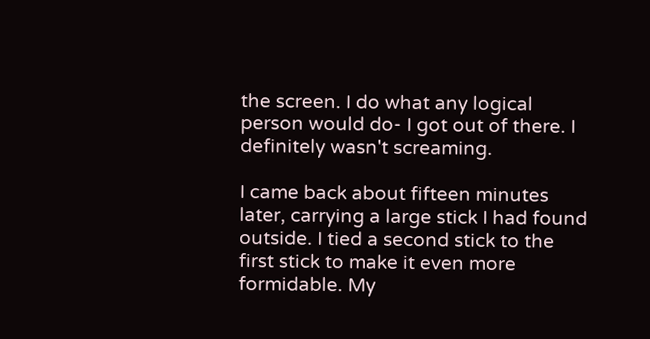the screen. I do what any logical person would do- I got out of there. I definitely wasn't screaming.

I came back about fifteen minutes later, carrying a large stick I had found outside. I tied a second stick to the first stick to make it even more formidable. My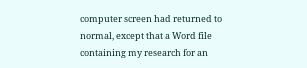computer screen had returned to normal, except that a Word file containing my research for an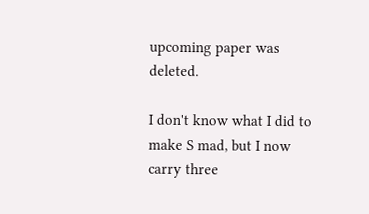upcoming paper was deleted.

I don't know what I did to make S mad, but I now carry three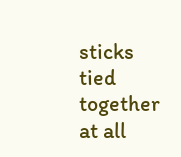sticks tied together at all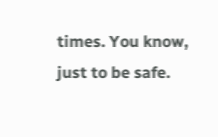times. You know, just to be safe.